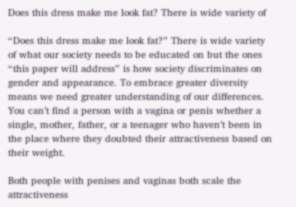Does this dress make me look fat? There is wide variety of

“Does this dress make me look fat?” There is wide variety of what our society needs to be educated on but the ones “this paper will address” is how society discriminates on gender and appearance. To embrace greater diversity means we need greater understanding of our differences. You can’t find a person with a vagina or penis whether a single, mother, father, or a teenager who haven’t been in the place where they doubted their attractiveness based on their weight.

Both people with penises and vaginas both scale the attractiveness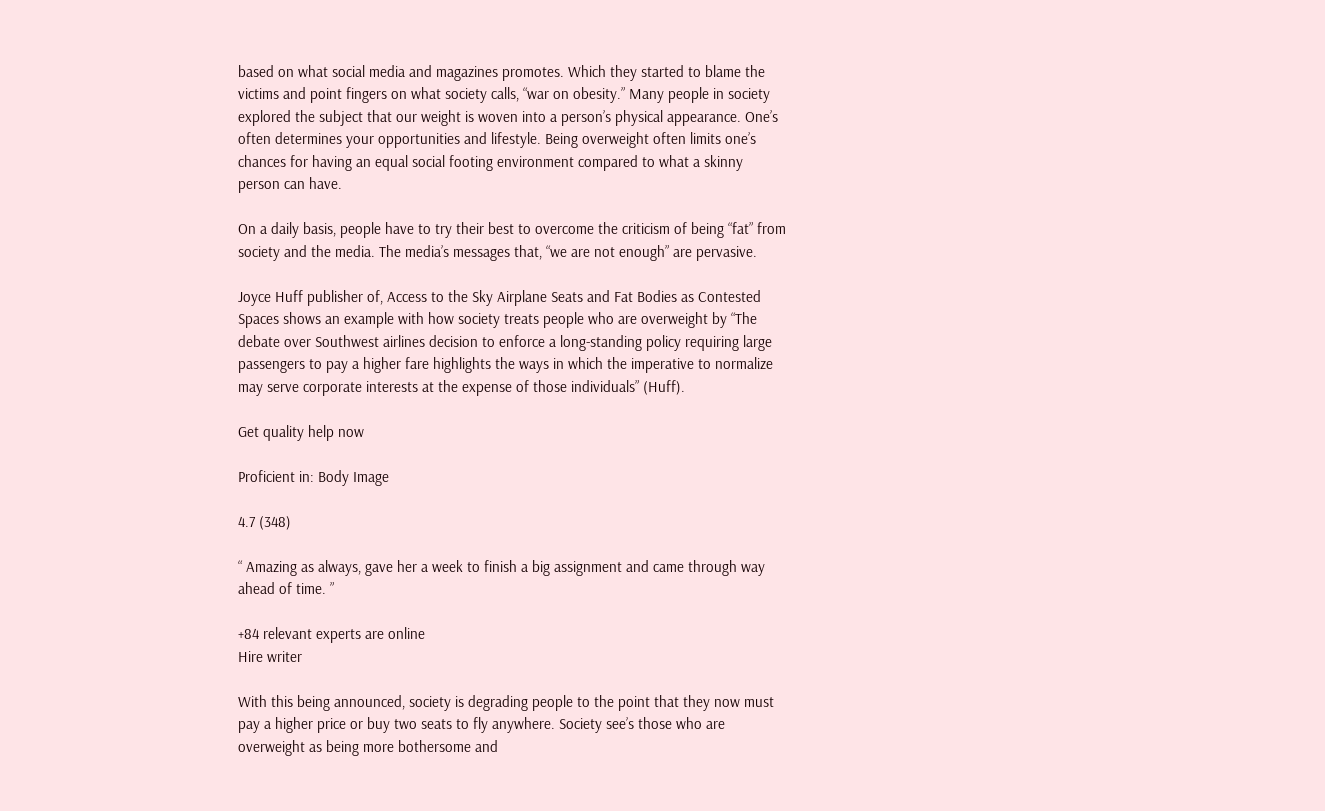based on what social media and magazines promotes. Which they started to blame the victims and point fingers on what society calls, “war on obesity.” Many people in society explored the subject that our weight is woven into a person’s physical appearance. One’s often determines your opportunities and lifestyle. Being overweight often limits one’s chances for having an equal social footing environment compared to what a skinny person can have.

On a daily basis, people have to try their best to overcome the criticism of being “fat” from society and the media. The media’s messages that, “we are not enough” are pervasive.

Joyce Huff publisher of, Access to the Sky Airplane Seats and Fat Bodies as Contested Spaces shows an example with how society treats people who are overweight by “The debate over Southwest airlines decision to enforce a long-standing policy requiring large passengers to pay a higher fare highlights the ways in which the imperative to normalize may serve corporate interests at the expense of those individuals” (Huff).

Get quality help now

Proficient in: Body Image

4.7 (348)

“ Amazing as always, gave her a week to finish a big assignment and came through way ahead of time. ”

+84 relevant experts are online
Hire writer

With this being announced, society is degrading people to the point that they now must pay a higher price or buy two seats to fly anywhere. Society see’s those who are overweight as being more bothersome and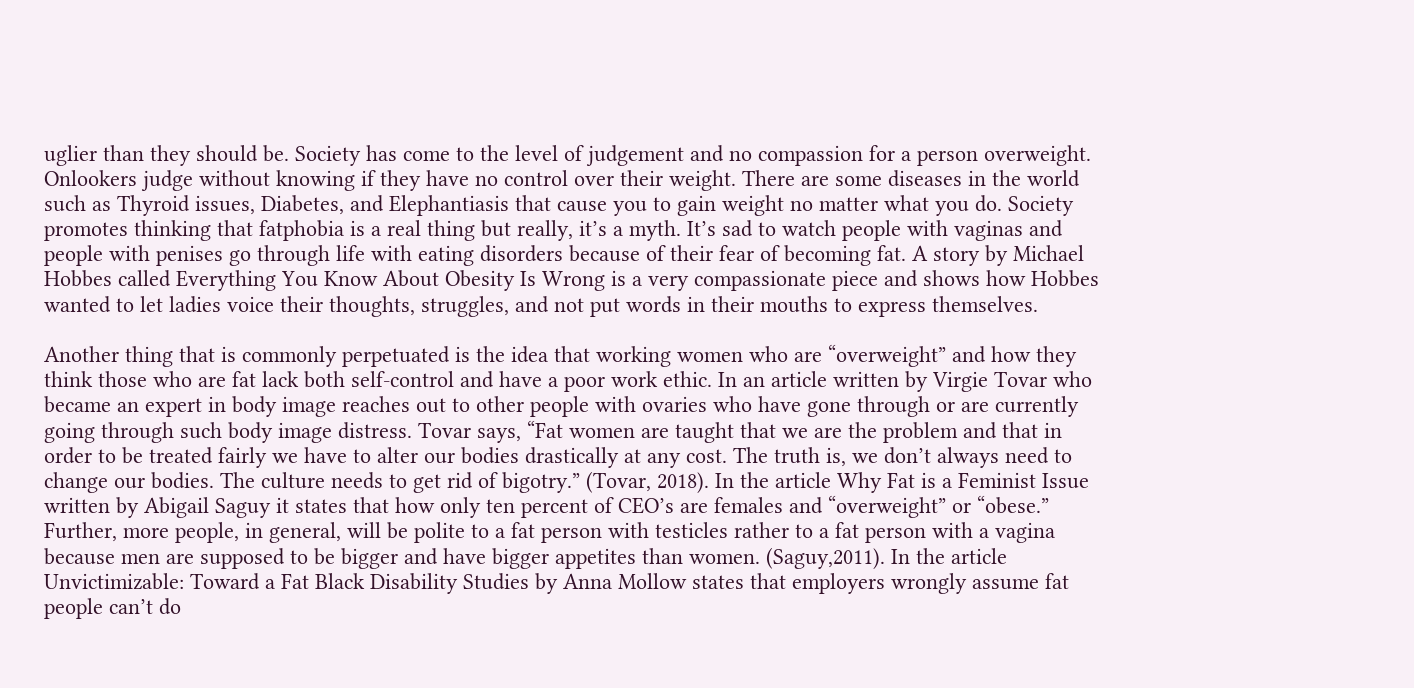uglier than they should be. Society has come to the level of judgement and no compassion for a person overweight. Onlookers judge without knowing if they have no control over their weight. There are some diseases in the world such as Thyroid issues, Diabetes, and Elephantiasis that cause you to gain weight no matter what you do. Society promotes thinking that fatphobia is a real thing but really, it’s a myth. It’s sad to watch people with vaginas and people with penises go through life with eating disorders because of their fear of becoming fat. A story by Michael Hobbes called Everything You Know About Obesity Is Wrong is a very compassionate piece and shows how Hobbes wanted to let ladies voice their thoughts, struggles, and not put words in their mouths to express themselves.

Another thing that is commonly perpetuated is the idea that working women who are “overweight” and how they think those who are fat lack both self-control and have a poor work ethic. In an article written by Virgie Tovar who became an expert in body image reaches out to other people with ovaries who have gone through or are currently going through such body image distress. Tovar says, “Fat women are taught that we are the problem and that in order to be treated fairly we have to alter our bodies drastically at any cost. The truth is, we don’t always need to change our bodies. The culture needs to get rid of bigotry.” (Tovar, 2018). In the article Why Fat is a Feminist Issue written by Abigail Saguy it states that how only ten percent of CEO’s are females and “overweight” or “obese.” Further, more people, in general, will be polite to a fat person with testicles rather to a fat person with a vagina because men are supposed to be bigger and have bigger appetites than women. (Saguy,2011). In the article Unvictimizable: Toward a Fat Black Disability Studies by Anna Mollow states that employers wrongly assume fat people can’t do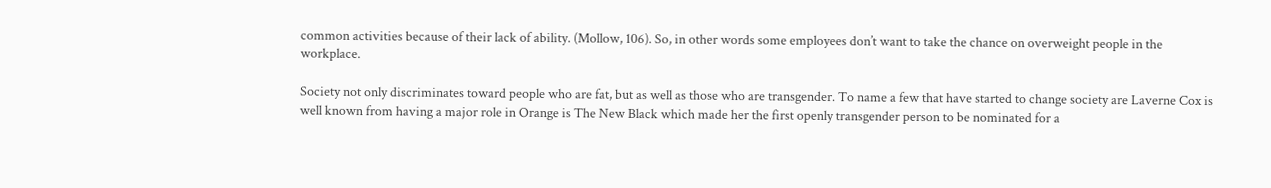common activities because of their lack of ability. (Mollow, 106). So, in other words some employees don’t want to take the chance on overweight people in the workplace.

Society not only discriminates toward people who are fat, but as well as those who are transgender. To name a few that have started to change society are Laverne Cox is well known from having a major role in Orange is The New Black which made her the first openly transgender person to be nominated for a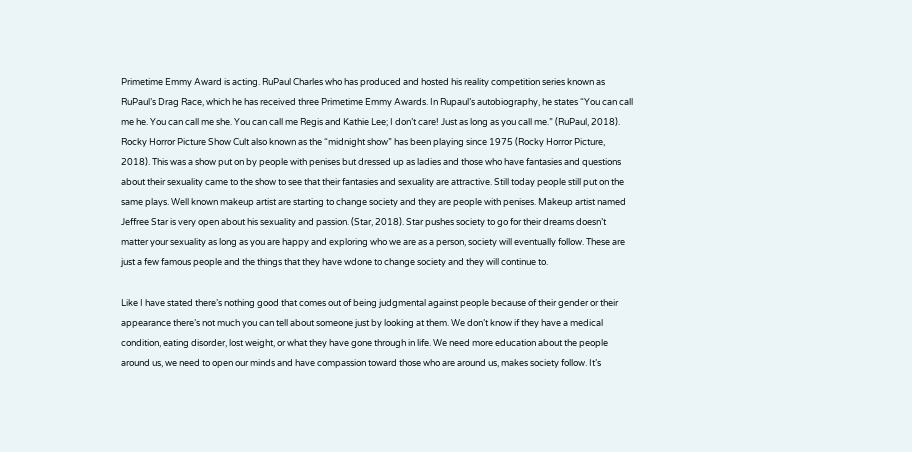Primetime Emmy Award is acting. RuPaul Charles who has produced and hosted his reality competition series known as RuPaul’s Drag Race, which he has received three Primetime Emmy Awards. In Rupaul’s autobiography, he states “You can call me he. You can call me she. You can call me Regis and Kathie Lee; I don’t care! Just as long as you call me.” (RuPaul, 2018). Rocky Horror Picture Show Cult also known as the “midnight show” has been playing since 1975 (Rocky Horror Picture, 2018). This was a show put on by people with penises but dressed up as ladies and those who have fantasies and questions about their sexuality came to the show to see that their fantasies and sexuality are attractive. Still today people still put on the same plays. Well known makeup artist are starting to change society and they are people with penises. Makeup artist named Jeffree Star is very open about his sexuality and passion. (Star, 2018). Star pushes society to go for their dreams doesn’t matter your sexuality as long as you are happy and exploring who we are as a person, society will eventually follow. These are just a few famous people and the things that they have wdone to change society and they will continue to.

Like I have stated there’s nothing good that comes out of being judgmental against people because of their gender or their appearance there’s not much you can tell about someone just by looking at them. We don’t know if they have a medical condition, eating disorder, lost weight, or what they have gone through in life. We need more education about the people around us, we need to open our minds and have compassion toward those who are around us, makes society follow. It’s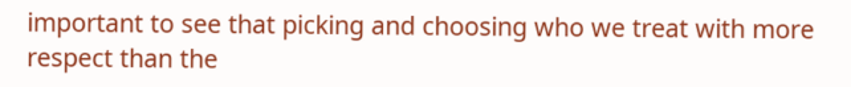important to see that picking and choosing who we treat with more respect than the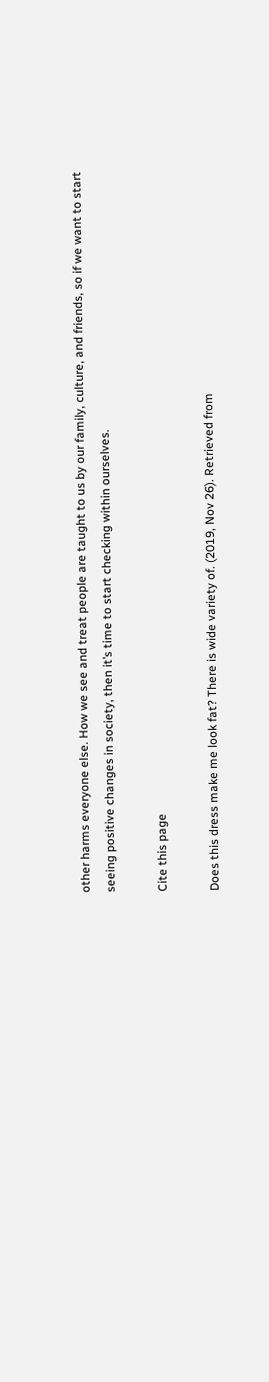other harms everyone else. How we see and treat people are taught to us by our family, culture, and friends, so if we want to start seeing positive changes in society, then it’s time to start checking within ourselves.

Cite this page

Does this dress make me look fat? There is wide variety of. (2019, Nov 26). Retrieved from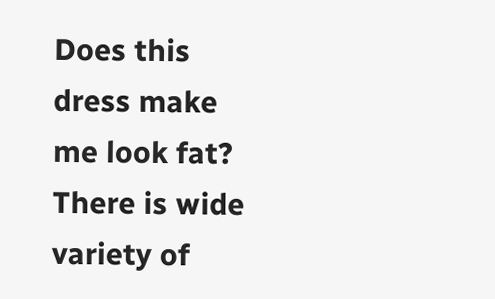Does this dress make me look fat? There is wide variety of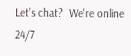Let’s chat?  We're online 24/7